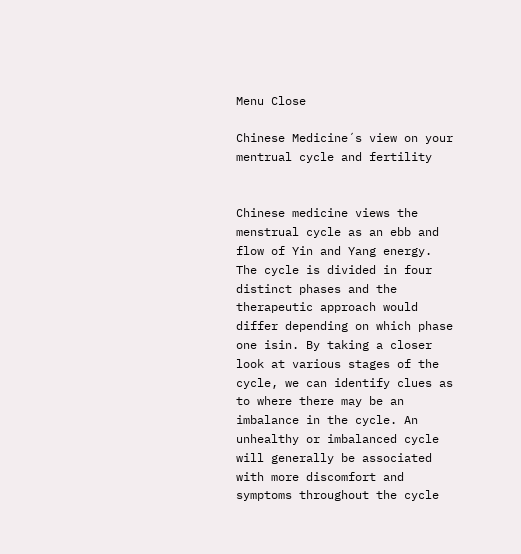Menu Close

Chinese Medicine´s view on your mentrual cycle and fertility


Chinese medicine views the menstrual cycle as an ebb and flow of Yin and Yang energy.  The cycle is divided in four distinct phases and the therapeutic approach would differ depending on which phase one isin. By taking a closer look at various stages of the cycle, we can identify clues as to where there may be an imbalance in the cycle. An unhealthy or imbalanced cycle will generally be associated with more discomfort and symptoms throughout the cycle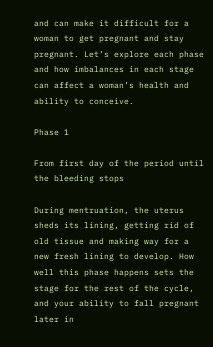and can make it difficult for a woman to get pregnant and stay pregnant. Let’s explore each phase and how imbalances in each stage can affect a woman’s health and ability to conceive.

Phase 1

From first day of the period until the bleeding stops

During mentruation, the uterus sheds its lining, getting rid of old tissue and making way for a new fresh lining to develop. How well this phase happens sets the stage for the rest of the cycle, and your ability to fall pregnant later in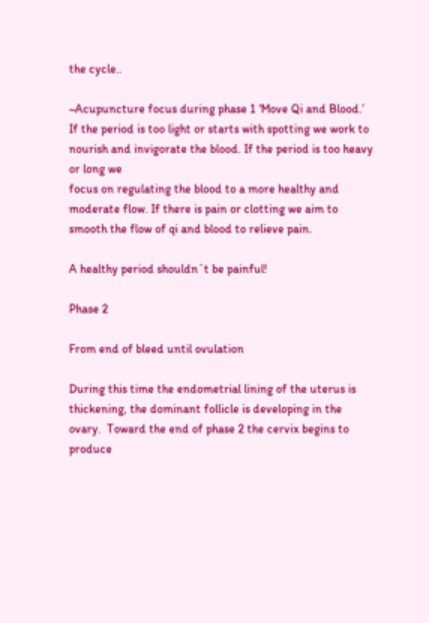the cycle..

~Acupuncture focus during phase 1 ‘Move Qi and Blood.’  If the period is too light or starts with spotting we work to nourish and invigorate the blood. If the period is too heavy or long we
focus on regulating the blood to a more healthy and moderate flow. If there is pain or clotting we aim to smooth the flow of qi and blood to relieve pain.

A healthy period shouldn´t be painful!

Phase 2

From end of bleed until ovulation

During this time the endometrial lining of the uterus is thickening, the dominant follicle is developing in the ovary.  Toward the end of phase 2 the cervix begins to produce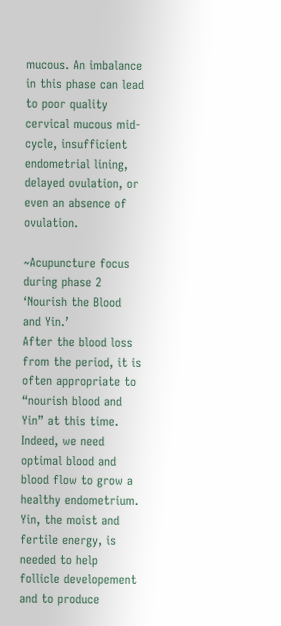mucous. An imbalance in this phase can lead to poor quality cervical mucous mid-cycle, insufficient endometrial lining, delayed ovulation, or even an absence of ovulation.

~Acupuncture focus during phase 2 ‘Nourish the Blood and Yin.’
After the blood loss from the period, it is often appropriate to “nourish blood and Yin” at this time.  Indeed, we need optimal blood and blood flow to grow a healthy endometrium. Yin, the moist and fertile energy, is needed to help follicle developement and to produce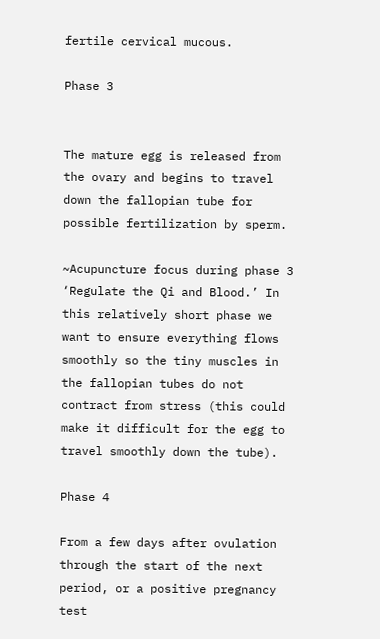fertile cervical mucous.

Phase 3


The mature egg is released from the ovary and begins to travel down the fallopian tube for possible fertilization by sperm.

~Acupuncture focus during phase 3 ‘Regulate the Qi and Blood.’ In this relatively short phase we want to ensure everything flows smoothly so the tiny muscles in the fallopian tubes do not contract from stress (this could make it difficult for the egg to travel smoothly down the tube).

Phase 4

From a few days after ovulation through the start of the next period, or a positive pregnancy test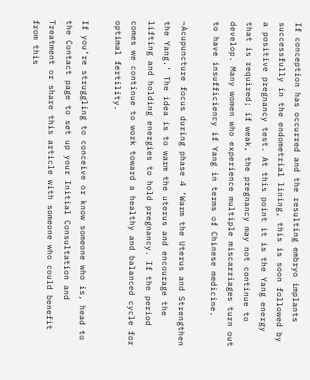If conception has occurred and the resulting embryo implants successfully in the endometrial lining, this is soon followed by a positive pregnancy test. At this point it is the Yang energy that is required; if weak, the pregnancy may not continue to develop. Many women who experience multiple miscarriages turn out to have insufficiency if Yang in terms of Chinese medicine.

~Acupuncture focus during phase 4 ‘Warm the Uterus and Strengthen the Yang.’ The idea is to warm the uterus and encourage the lifting and holding energies to hold pregnancy. If the period comes we continue to work toward a healthy and balanced cycle for optimal fertility.

If you’re struggling to conceive or know someone who is, head to the Contact page to set up your Initial Consultation and Treatment or share this article with someone who could benefit from this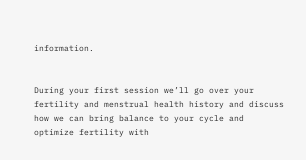information.


During your first session we’ll go over your fertility and menstrual health history and discuss how we can bring balance to your cycle and optimize fertility with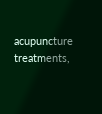acupuncture treatments,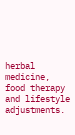herbal medicine, food therapy and lifestyle adjustments.